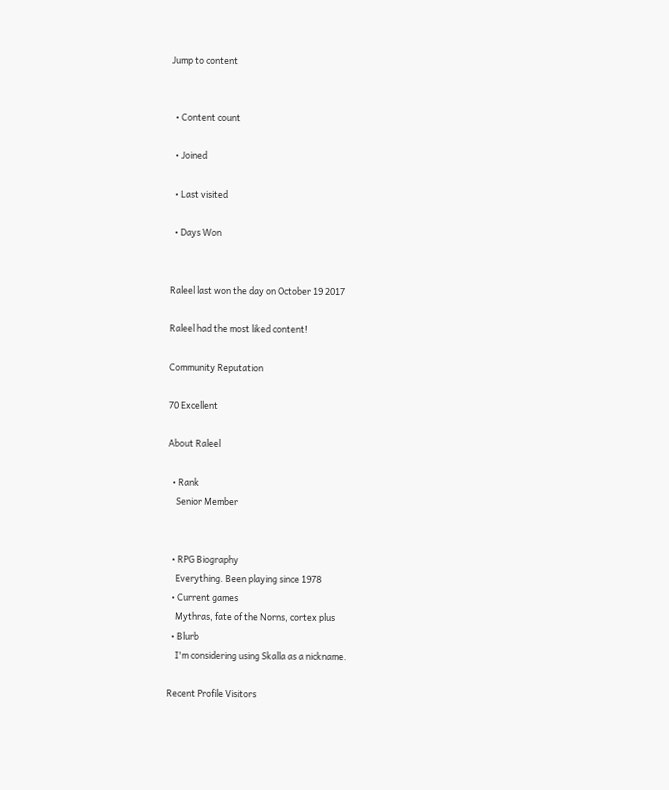Jump to content


  • Content count

  • Joined

  • Last visited

  • Days Won


Raleel last won the day on October 19 2017

Raleel had the most liked content!

Community Reputation

70 Excellent

About Raleel

  • Rank
    Senior Member


  • RPG Biography
    Everything. Been playing since 1978
  • Current games
    Mythras, fate of the Norns, cortex plus
  • Blurb
    I'm considering using Skalla as a nickname.

Recent Profile Visitors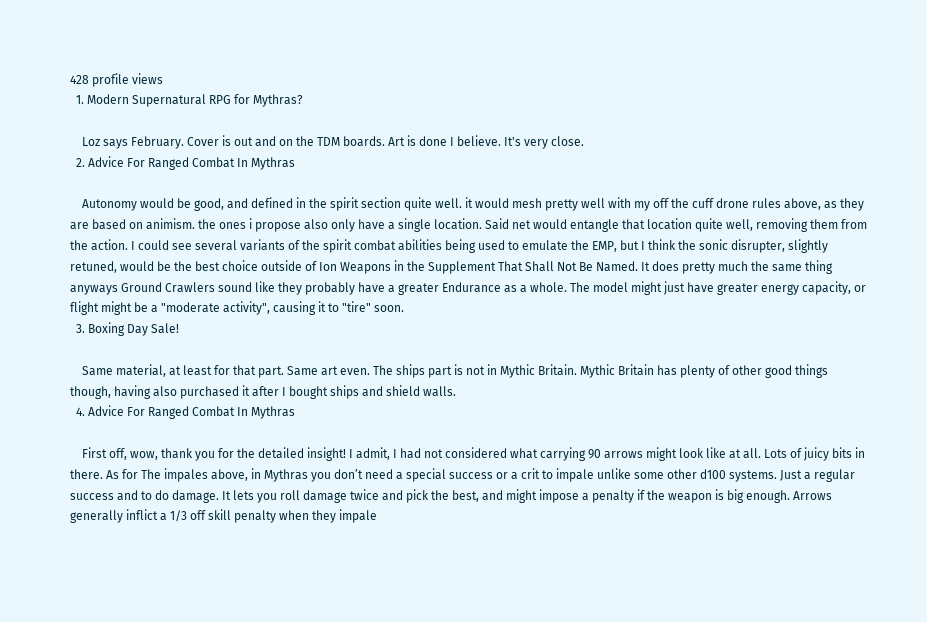428 profile views
  1. Modern Supernatural RPG for Mythras?

    Loz says February. Cover is out and on the TDM boards. Art is done I believe. It's very close.
  2. Advice For Ranged Combat In Mythras

    Autonomy would be good, and defined in the spirit section quite well. it would mesh pretty well with my off the cuff drone rules above, as they are based on animism. the ones i propose also only have a single location. Said net would entangle that location quite well, removing them from the action. I could see several variants of the spirit combat abilities being used to emulate the EMP, but I think the sonic disrupter, slightly retuned, would be the best choice outside of Ion Weapons in the Supplement That Shall Not Be Named. It does pretty much the same thing anyways Ground Crawlers sound like they probably have a greater Endurance as a whole. The model might just have greater energy capacity, or flight might be a "moderate activity", causing it to "tire" soon.
  3. Boxing Day Sale!

    Same material, at least for that part. Same art even. The ships part is not in Mythic Britain. Mythic Britain has plenty of other good things though, having also purchased it after I bought ships and shield walls.
  4. Advice For Ranged Combat In Mythras

    First off, wow, thank you for the detailed insight! I admit, I had not considered what carrying 90 arrows might look like at all. Lots of juicy bits in there. As for The impales above, in Mythras you don’t need a special success or a crit to impale unlike some other d100 systems. Just a regular success and to do damage. It lets you roll damage twice and pick the best, and might impose a penalty if the weapon is big enough. Arrows generally inflict a 1/3 off skill penalty when they impale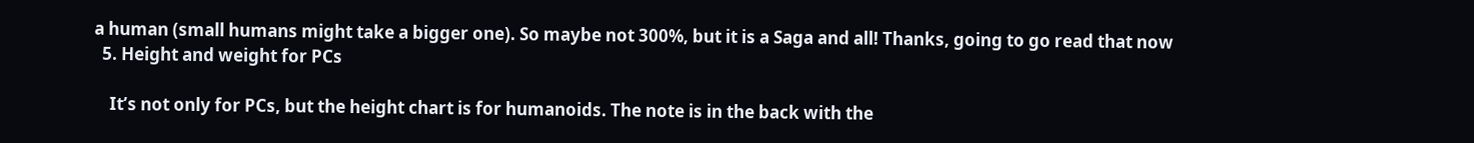a human (small humans might take a bigger one). So maybe not 300%, but it is a Saga and all! Thanks, going to go read that now
  5. Height and weight for PCs

    It’s not only for PCs, but the height chart is for humanoids. The note is in the back with the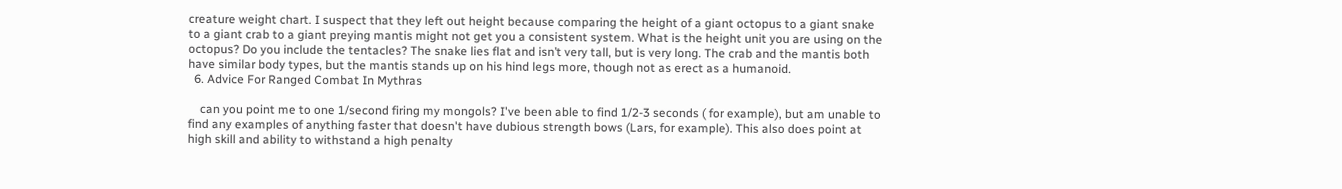creature weight chart. I suspect that they left out height because comparing the height of a giant octopus to a giant snake to a giant crab to a giant preying mantis might not get you a consistent system. What is the height unit you are using on the octopus? Do you include the tentacles? The snake lies flat and isn’t very tall, but is very long. The crab and the mantis both have similar body types, but the mantis stands up on his hind legs more, though not as erect as a humanoid.
  6. Advice For Ranged Combat In Mythras

    can you point me to one 1/second firing my mongols? I've been able to find 1/2-3 seconds ( for example), but am unable to find any examples of anything faster that doesn't have dubious strength bows (Lars, for example). This also does point at high skill and ability to withstand a high penalty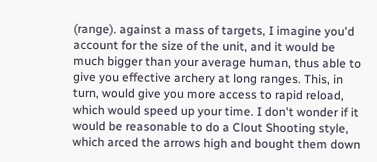(range). against a mass of targets, I imagine you'd account for the size of the unit, and it would be much bigger than your average human, thus able to give you effective archery at long ranges. This, in turn, would give you more access to rapid reload, which would speed up your time. I don't wonder if it would be reasonable to do a Clout Shooting style, which arced the arrows high and bought them down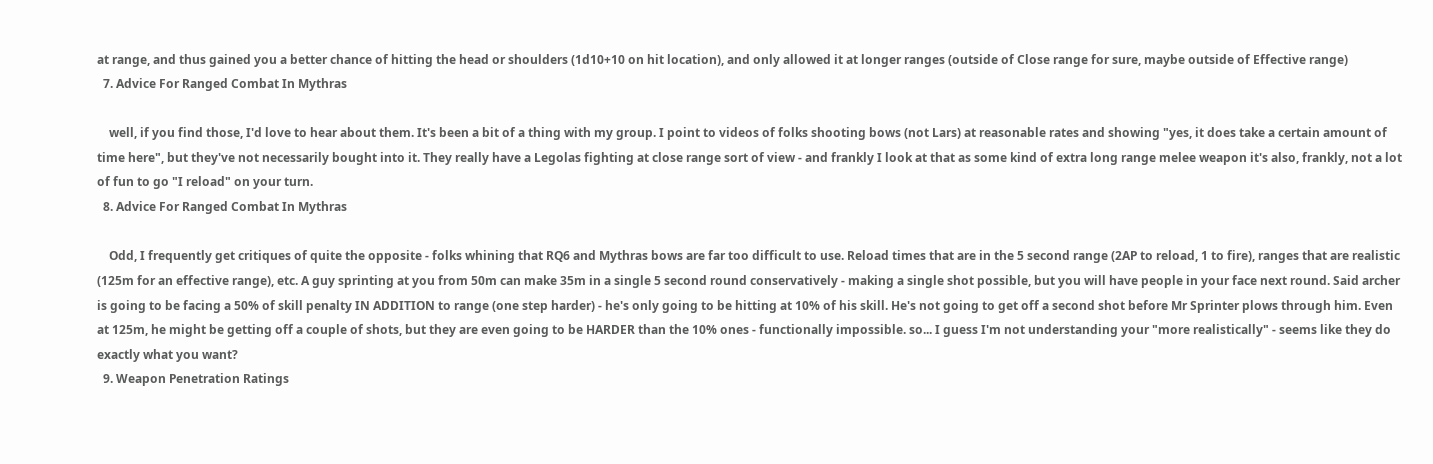at range, and thus gained you a better chance of hitting the head or shoulders (1d10+10 on hit location), and only allowed it at longer ranges (outside of Close range for sure, maybe outside of Effective range)
  7. Advice For Ranged Combat In Mythras

    well, if you find those, I'd love to hear about them. It's been a bit of a thing with my group. I point to videos of folks shooting bows (not Lars) at reasonable rates and showing "yes, it does take a certain amount of time here", but they've not necessarily bought into it. They really have a Legolas fighting at close range sort of view - and frankly I look at that as some kind of extra long range melee weapon it's also, frankly, not a lot of fun to go "I reload" on your turn.
  8. Advice For Ranged Combat In Mythras

    Odd, I frequently get critiques of quite the opposite - folks whining that RQ6 and Mythras bows are far too difficult to use. Reload times that are in the 5 second range (2AP to reload, 1 to fire), ranges that are realistic (125m for an effective range), etc. A guy sprinting at you from 50m can make 35m in a single 5 second round conservatively - making a single shot possible, but you will have people in your face next round. Said archer is going to be facing a 50% of skill penalty IN ADDITION to range (one step harder) - he's only going to be hitting at 10% of his skill. He's not going to get off a second shot before Mr Sprinter plows through him. Even at 125m, he might be getting off a couple of shots, but they are even going to be HARDER than the 10% ones - functionally impossible. so... I guess I'm not understanding your "more realistically" - seems like they do exactly what you want?
  9. Weapon Penetration Ratings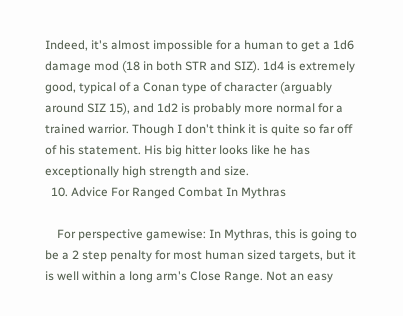Indeed, it's almost impossible for a human to get a 1d6 damage mod (18 in both STR and SIZ). 1d4 is extremely good, typical of a Conan type of character (arguably around SIZ 15), and 1d2 is probably more normal for a trained warrior. Though I don't think it is quite so far off of his statement. His big hitter looks like he has exceptionally high strength and size.
  10. Advice For Ranged Combat In Mythras

    For perspective gamewise: In Mythras, this is going to be a 2 step penalty for most human sized targets, but it is well within a long arm's Close Range. Not an easy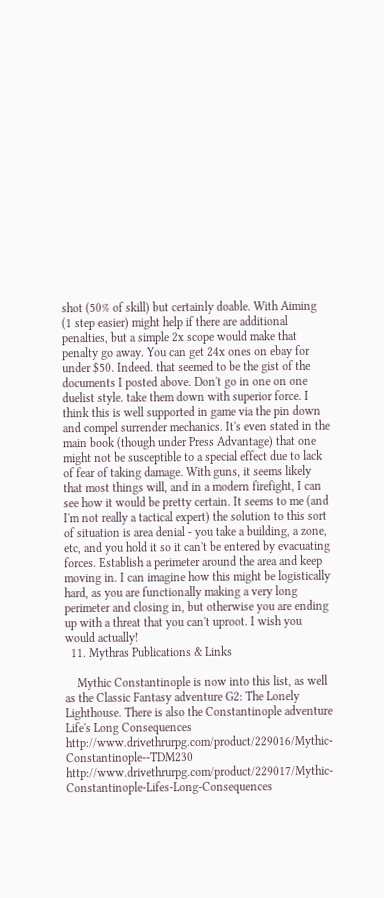shot (50% of skill) but certainly doable. With Aiming (1 step easier) might help if there are additional penalties, but a simple 2x scope would make that penalty go away. You can get 24x ones on ebay for under $50. Indeed. that seemed to be the gist of the documents I posted above. Don't go in one on one duelist style. take them down with superior force. I think this is well supported in game via the pin down and compel surrender mechanics. It's even stated in the main book (though under Press Advantage) that one might not be susceptible to a special effect due to lack of fear of taking damage. With guns, it seems likely that most things will, and in a modern firefight, I can see how it would be pretty certain. It seems to me (and I'm not really a tactical expert) the solution to this sort of situation is area denial - you take a building, a zone, etc, and you hold it so it can't be entered by evacuating forces. Establish a perimeter around the area and keep moving in. I can imagine how this might be logistically hard, as you are functionally making a very long perimeter and closing in, but otherwise you are ending up with a threat that you can't uproot. I wish you would actually!
  11. Mythras Publications & Links

    Mythic Constantinople is now into this list, as well as the Classic Fantasy adventure G2: The Lonely Lighthouse. There is also the Constantinople adventure Life's Long Consequences http://www.drivethrurpg.com/product/229016/Mythic-Constantinople--TDM230 http://www.drivethrurpg.com/product/229017/Mythic-Constantinople-Lifes-Long-Consequences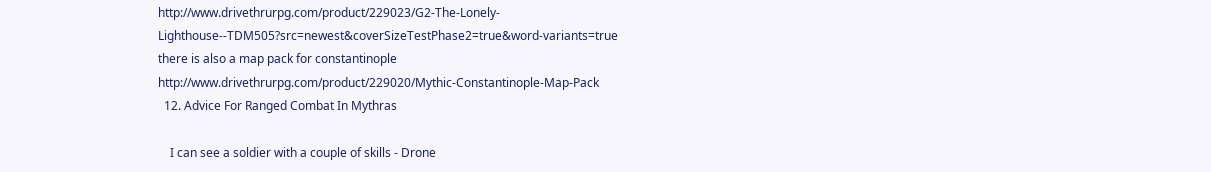http://www.drivethrurpg.com/product/229023/G2-The-Lonely-Lighthouse--TDM505?src=newest&coverSizeTestPhase2=true&word-variants=true there is also a map pack for constantinople http://www.drivethrurpg.com/product/229020/Mythic-Constantinople-Map-Pack
  12. Advice For Ranged Combat In Mythras

    I can see a soldier with a couple of skills - Drone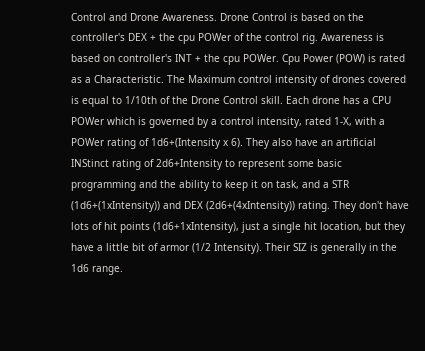Control and Drone Awareness. Drone Control is based on the controller's DEX + the cpu POWer of the control rig. Awareness is based on controller's INT + the cpu POWer. Cpu Power (POW) is rated as a Characteristic. The Maximum control intensity of drones covered is equal to 1/10th of the Drone Control skill. Each drone has a CPU POWer which is governed by a control intensity, rated 1-X, with a POWer rating of 1d6+(Intensity x 6). They also have an artificial INStinct rating of 2d6+Intensity to represent some basic programming and the ability to keep it on task, and a STR (1d6+(1xIntensity)) and DEX (2d6+(4xIntensity)) rating. They don't have lots of hit points (1d6+1xIntensity), just a single hit location, but they have a little bit of armor (1/2 Intensity). Their SIZ is generally in the 1d6 range.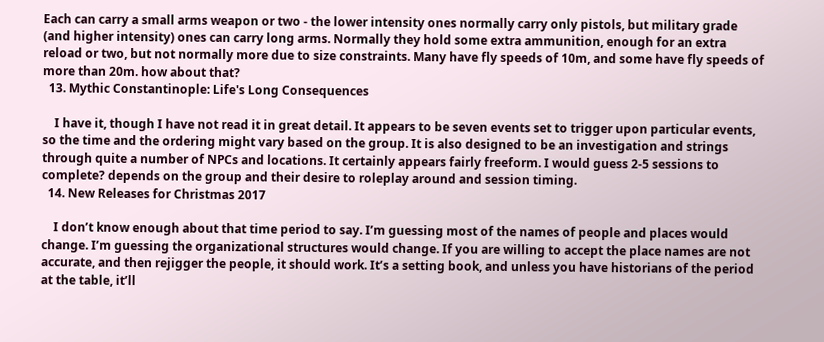Each can carry a small arms weapon or two - the lower intensity ones normally carry only pistols, but military grade (and higher intensity) ones can carry long arms. Normally they hold some extra ammunition, enough for an extra reload or two, but not normally more due to size constraints. Many have fly speeds of 10m, and some have fly speeds of more than 20m. how about that?
  13. Mythic Constantinople: Life's Long Consequences

    I have it, though I have not read it in great detail. It appears to be seven events set to trigger upon particular events, so the time and the ordering might vary based on the group. It is also designed to be an investigation and strings through quite a number of NPCs and locations. It certainly appears fairly freeform. I would guess 2-5 sessions to complete? depends on the group and their desire to roleplay around and session timing.
  14. New Releases for Christmas 2017

    I don’t know enough about that time period to say. I’m guessing most of the names of people and places would change. I’m guessing the organizational structures would change. If you are willing to accept the place names are not accurate, and then rejigger the people, it should work. It’s a setting book, and unless you have historians of the period at the table, it’ll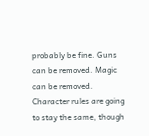probably be fine. Guns can be removed. Magic can be removed. Character rules are going to stay the same, though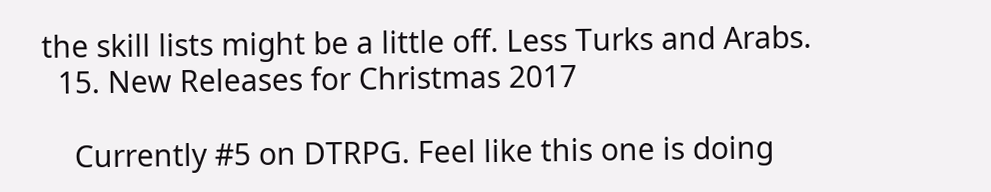the skill lists might be a little off. Less Turks and Arabs.
  15. New Releases for Christmas 2017

    Currently #5 on DTRPG. Feel like this one is doing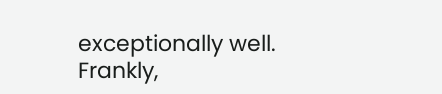exceptionally well. Frankly,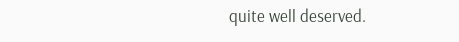quite well deserved.